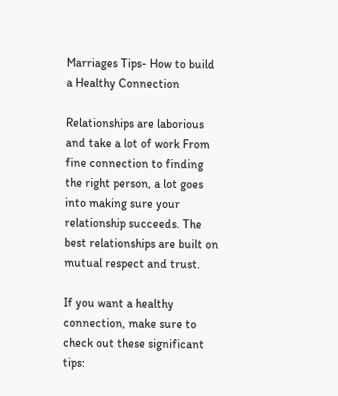Marriages Tips- How to build a Healthy Connection

Relationships are laborious and take a lot of work From fine connection to finding the right person, a lot goes into making sure your relationship succeeds. The best relationships are built on mutual respect and trust.

If you want a healthy connection, make sure to check out these significant tips: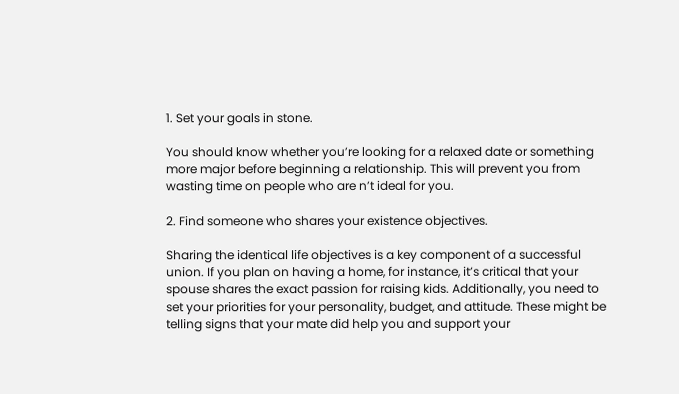1. Set your goals in stone.

You should know whether you’re looking for a relaxed date or something more major before beginning a relationship. This will prevent you from wasting time on people who are n’t ideal for you.

2. Find someone who shares your existence objectives.

Sharing the identical life objectives is a key component of a successful union. If you plan on having a home, for instance, it’s critical that your spouse shares the exact passion for raising kids. Additionally, you need to set your priorities for your personality, budget, and attitude. These might be telling signs that your mate did help you and support your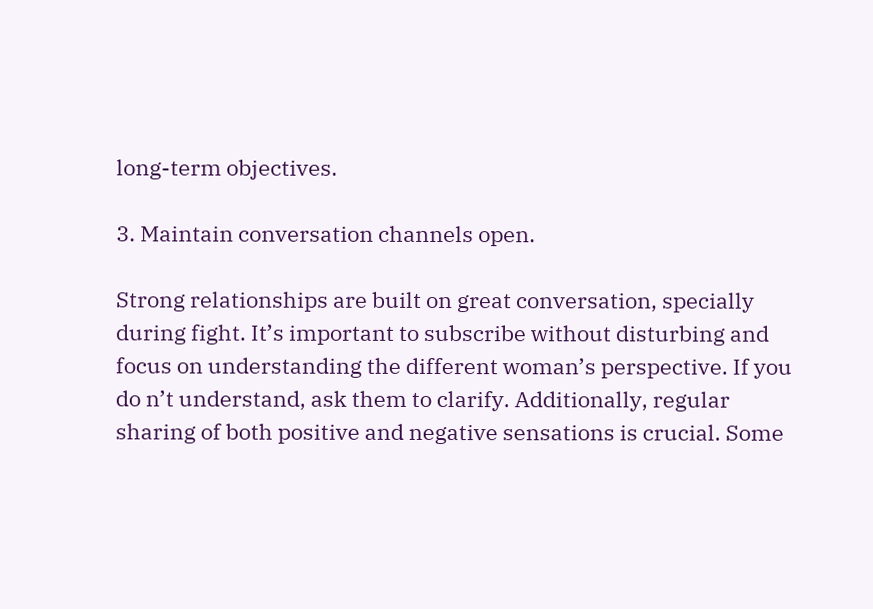long-term objectives.

3. Maintain conversation channels open.

Strong relationships are built on great conversation, specially during fight. It’s important to subscribe without disturbing and focus on understanding the different woman’s perspective. If you do n’t understand, ask them to clarify. Additionally, regular sharing of both positive and negative sensations is crucial. Some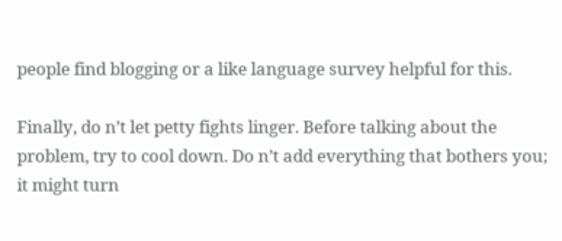people find blogging or a like language survey helpful for this.

Finally, do n’t let petty fights linger. Before talking about the problem, try to cool down. Do n’t add everything that bothers you; it might turn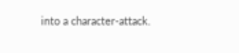into a character-attack.